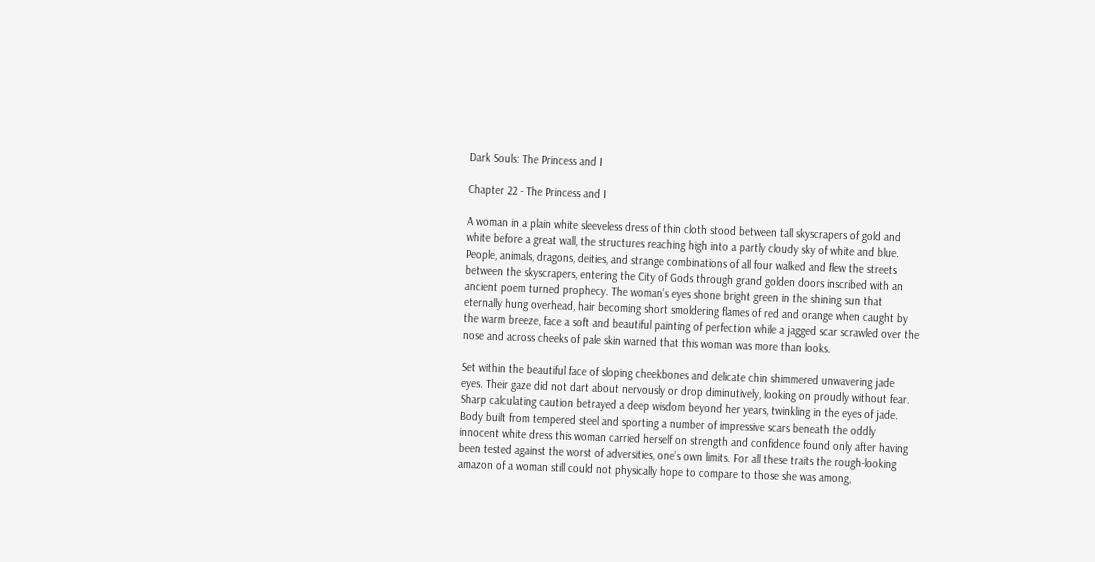Dark Souls: The Princess and I

Chapter 22 - The Princess and I

A woman in a plain white sleeveless dress of thin cloth stood between tall skyscrapers of gold and white before a great wall, the structures reaching high into a partly cloudy sky of white and blue. People, animals, dragons, deities, and strange combinations of all four walked and flew the streets between the skyscrapers, entering the City of Gods through grand golden doors inscribed with an ancient poem turned prophecy. The woman’s eyes shone bright green in the shining sun that eternally hung overhead, hair becoming short smoldering flames of red and orange when caught by the warm breeze, face a soft and beautiful painting of perfection while a jagged scar scrawled over the nose and across cheeks of pale skin warned that this woman was more than looks.

Set within the beautiful face of sloping cheekbones and delicate chin shimmered unwavering jade eyes. Their gaze did not dart about nervously or drop diminutively, looking on proudly without fear. Sharp calculating caution betrayed a deep wisdom beyond her years, twinkling in the eyes of jade. Body built from tempered steel and sporting a number of impressive scars beneath the oddly innocent white dress this woman carried herself on strength and confidence found only after having been tested against the worst of adversities, one’s own limits. For all these traits the rough-looking amazon of a woman still could not physically hope to compare to those she was among,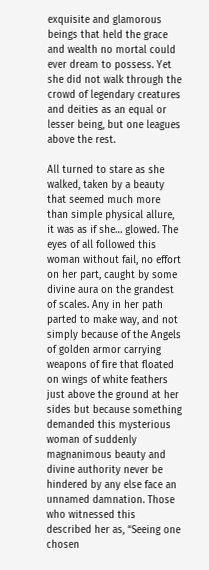exquisite and glamorous beings that held the grace and wealth no mortal could ever dream to possess. Yet she did not walk through the crowd of legendary creatures and deities as an equal or lesser being, but one leagues above the rest.

All turned to stare as she walked, taken by a beauty that seemed much more than simple physical allure, it was as if she… glowed. The eyes of all followed this woman without fail, no effort on her part, caught by some divine aura on the grandest of scales. Any in her path parted to make way, and not simply because of the Angels of golden armor carrying weapons of fire that floated on wings of white feathers just above the ground at her sides but because something demanded this mysterious woman of suddenly magnanimous beauty and divine authority never be hindered by any else face an unnamed damnation. Those who witnessed this described her as, “Seeing one chosen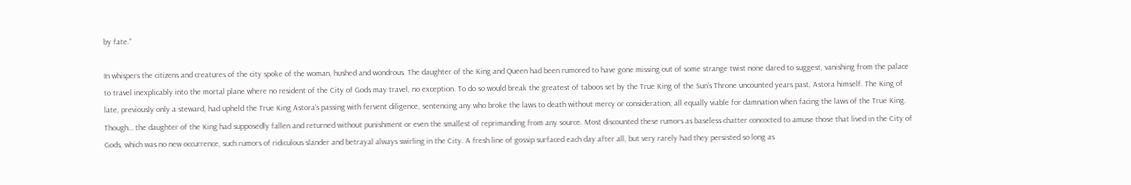by fate.”

In whispers the citizens and creatures of the city spoke of the woman, hushed and wondrous. The daughter of the King and Queen had been rumored to have gone missing out of some strange twist none dared to suggest, vanishing from the palace to travel inexplicably into the mortal plane where no resident of the City of Gods may travel, no exception. To do so would break the greatest of taboos set by the True King of the Sun’s Throne uncounted years past, Astora himself. The King of late, previously only a steward, had upheld the True King Astora’s passing with fervent diligence, sentencing any who broke the laws to death without mercy or consideration, all equally viable for damnation when facing the laws of the True King. Though… the daughter of the King had supposedly fallen and returned without punishment or even the smallest of reprimanding from any source. Most discounted these rumors as baseless chatter concocted to amuse those that lived in the City of Gods, which was no new occurrence, such rumors of ridiculous slander and betrayal always swirling in the City. A fresh line of gossip surfaced each day after all, but very rarely had they persisted so long as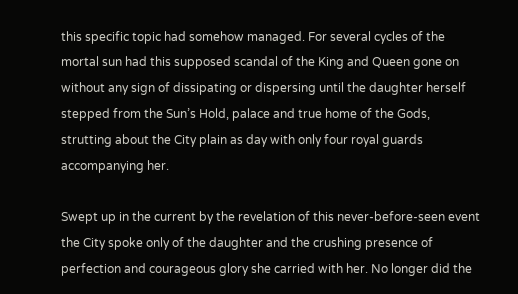this specific topic had somehow managed. For several cycles of the mortal sun had this supposed scandal of the King and Queen gone on without any sign of dissipating or dispersing until the daughter herself stepped from the Sun’s Hold, palace and true home of the Gods, strutting about the City plain as day with only four royal guards accompanying her.

Swept up in the current by the revelation of this never-before-seen event the City spoke only of the daughter and the crushing presence of perfection and courageous glory she carried with her. No longer did the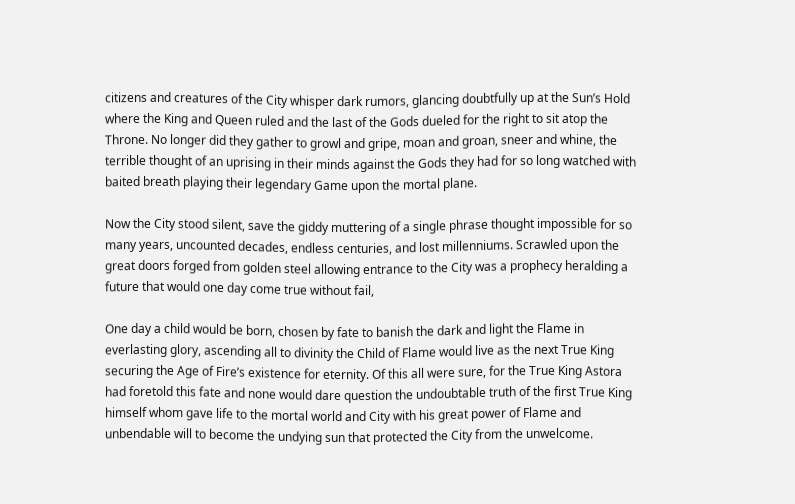citizens and creatures of the City whisper dark rumors, glancing doubtfully up at the Sun’s Hold where the King and Queen ruled and the last of the Gods dueled for the right to sit atop the Throne. No longer did they gather to growl and gripe, moan and groan, sneer and whine, the terrible thought of an uprising in their minds against the Gods they had for so long watched with baited breath playing their legendary Game upon the mortal plane.

Now the City stood silent, save the giddy muttering of a single phrase thought impossible for so many years, uncounted decades, endless centuries, and lost millenniums. Scrawled upon the great doors forged from golden steel allowing entrance to the City was a prophecy heralding a future that would one day come true without fail,

One day a child would be born, chosen by fate to banish the dark and light the Flame in everlasting glory, ascending all to divinity the Child of Flame would live as the next True King securing the Age of Fire’s existence for eternity. Of this all were sure, for the True King Astora had foretold this fate and none would dare question the undoubtable truth of the first True King himself whom gave life to the mortal world and City with his great power of Flame and unbendable will to become the undying sun that protected the City from the unwelcome.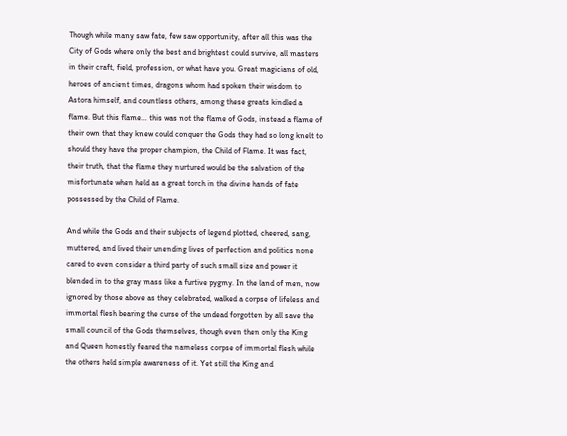Though while many saw fate, few saw opportunity, after all this was the City of Gods where only the best and brightest could survive, all masters in their craft, field, profession, or what have you. Great magicians of old, heroes of ancient times, dragons whom had spoken their wisdom to Astora himself, and countless others, among these greats kindled a flame. But this flame… this was not the flame of Gods, instead a flame of their own that they knew could conquer the Gods they had so long knelt to should they have the proper champion, the Child of Flame. It was fact, their truth, that the flame they nurtured would be the salvation of the misfortunate when held as a great torch in the divine hands of fate possessed by the Child of Flame.

And while the Gods and their subjects of legend plotted, cheered, sang, muttered, and lived their unending lives of perfection and politics none cared to even consider a third party of such small size and power it blended in to the gray mass like a furtive pygmy. In the land of men, now ignored by those above as they celebrated, walked a corpse of lifeless and immortal flesh bearing the curse of the undead forgotten by all save the small council of the Gods themselves, though even then only the King and Queen honestly feared the nameless corpse of immortal flesh while the others held simple awareness of it. Yet still the King and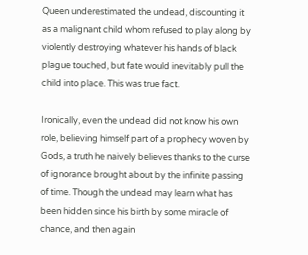Queen underestimated the undead, discounting it as a malignant child whom refused to play along by violently destroying whatever his hands of black plague touched, but fate would inevitably pull the child into place. This was true fact.

Ironically, even the undead did not know his own role, believing himself part of a prophecy woven by Gods, a truth he naively believes thanks to the curse of ignorance brought about by the infinite passing of time. Though the undead may learn what has been hidden since his birth by some miracle of chance, and then again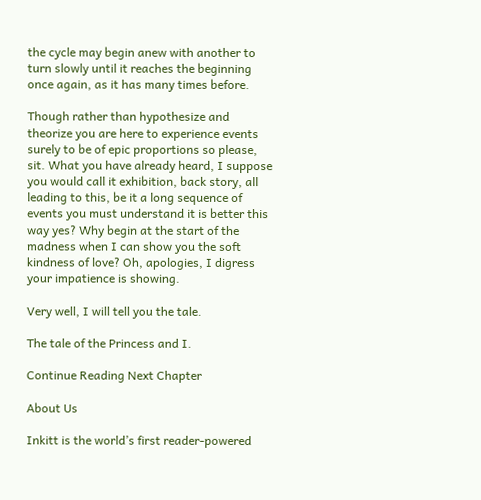the cycle may begin anew with another to turn slowly until it reaches the beginning once again, as it has many times before.

Though rather than hypothesize and theorize you are here to experience events surely to be of epic proportions so please, sit. What you have already heard, I suppose you would call it exhibition, back story, all leading to this, be it a long sequence of events you must understand it is better this way yes? Why begin at the start of the madness when I can show you the soft kindness of love? Oh, apologies, I digress your impatience is showing.

Very well, I will tell you the tale.

The tale of the Princess and I.

Continue Reading Next Chapter

About Us

Inkitt is the world’s first reader-powered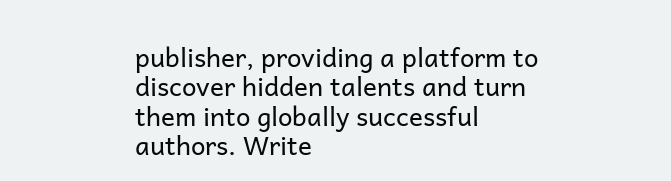publisher, providing a platform to discover hidden talents and turn them into globally successful authors. Write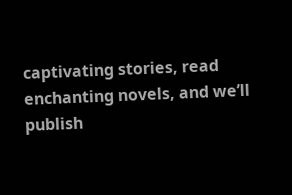captivating stories, read enchanting novels, and we’ll publish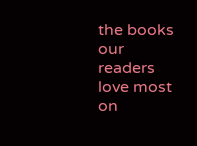the books our readers love most on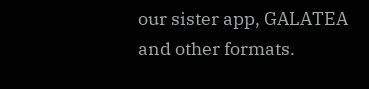our sister app, GALATEA and other formats.